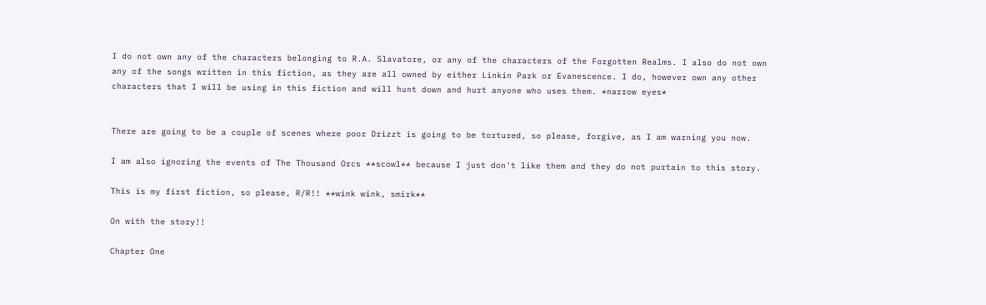I do not own any of the characters belonging to R.A. Slavatore, or any of the characters of the Forgotten Realms. I also do not own any of the songs written in this fiction, as they are all owned by either Linkin Park or Evanescence. I do, however own any other characters that I will be using in this fiction and will hunt down and hurt anyone who uses them. *narrow eyes*


There are going to be a couple of scenes where poor Drizzt is going to be tortured, so please, forgive, as I am warning you now.

I am also ignoring the events of The Thousand Orcs **scowl** because I just don't like them and they do not purtain to this story.

This is my first fiction, so please, R/R!! **wink wink, smirk**

On with the story!!

Chapter One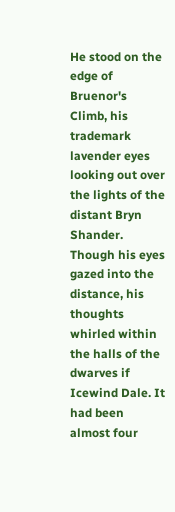He stood on the edge of Bruenor's Climb, his trademark lavender eyes looking out over the lights of the distant Bryn Shander. Though his eyes gazed into the distance, his thoughts whirled within the halls of the dwarves if Icewind Dale. It had been almost four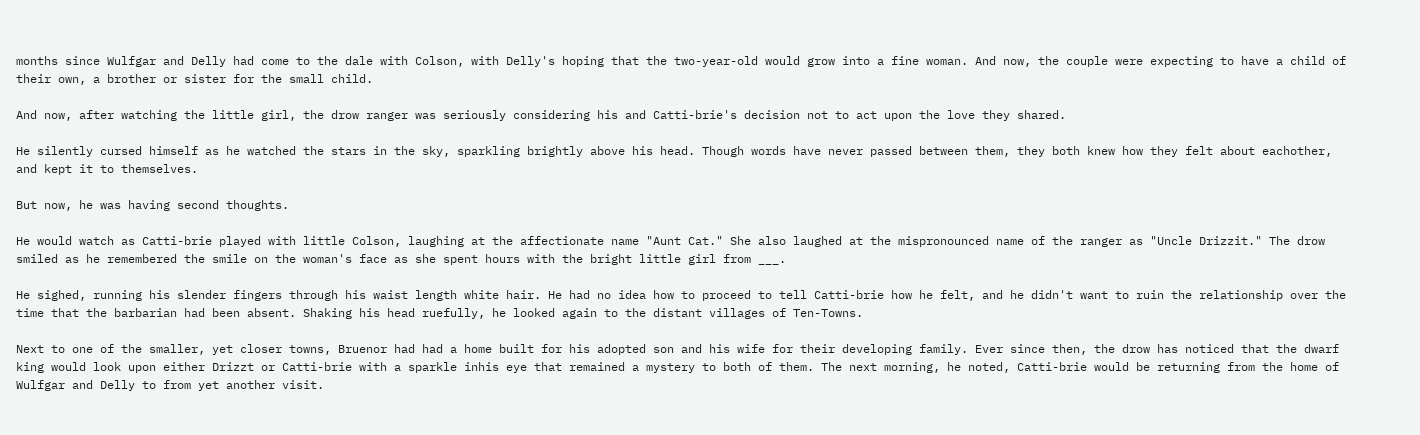months since Wulfgar and Delly had come to the dale with Colson, with Delly's hoping that the two-year-old would grow into a fine woman. And now, the couple were expecting to have a child of their own, a brother or sister for the small child.

And now, after watching the little girl, the drow ranger was seriously considering his and Catti-brie's decision not to act upon the love they shared.

He silently cursed himself as he watched the stars in the sky, sparkling brightly above his head. Though words have never passed between them, they both knew how they felt about eachother, and kept it to themselves.

But now, he was having second thoughts.

He would watch as Catti-brie played with little Colson, laughing at the affectionate name "Aunt Cat." She also laughed at the mispronounced name of the ranger as "Uncle Drizzit." The drow smiled as he remembered the smile on the woman's face as she spent hours with the bright little girl from ___.

He sighed, running his slender fingers through his waist length white hair. He had no idea how to proceed to tell Catti-brie how he felt, and he didn't want to ruin the relationship over the time that the barbarian had been absent. Shaking his head ruefully, he looked again to the distant villages of Ten-Towns.

Next to one of the smaller, yet closer towns, Bruenor had had a home built for his adopted son and his wife for their developing family. Ever since then, the drow has noticed that the dwarf king would look upon either Drizzt or Catti-brie with a sparkle inhis eye that remained a mystery to both of them. The next morning, he noted, Catti-brie would be returning from the home of Wulfgar and Delly to from yet another visit.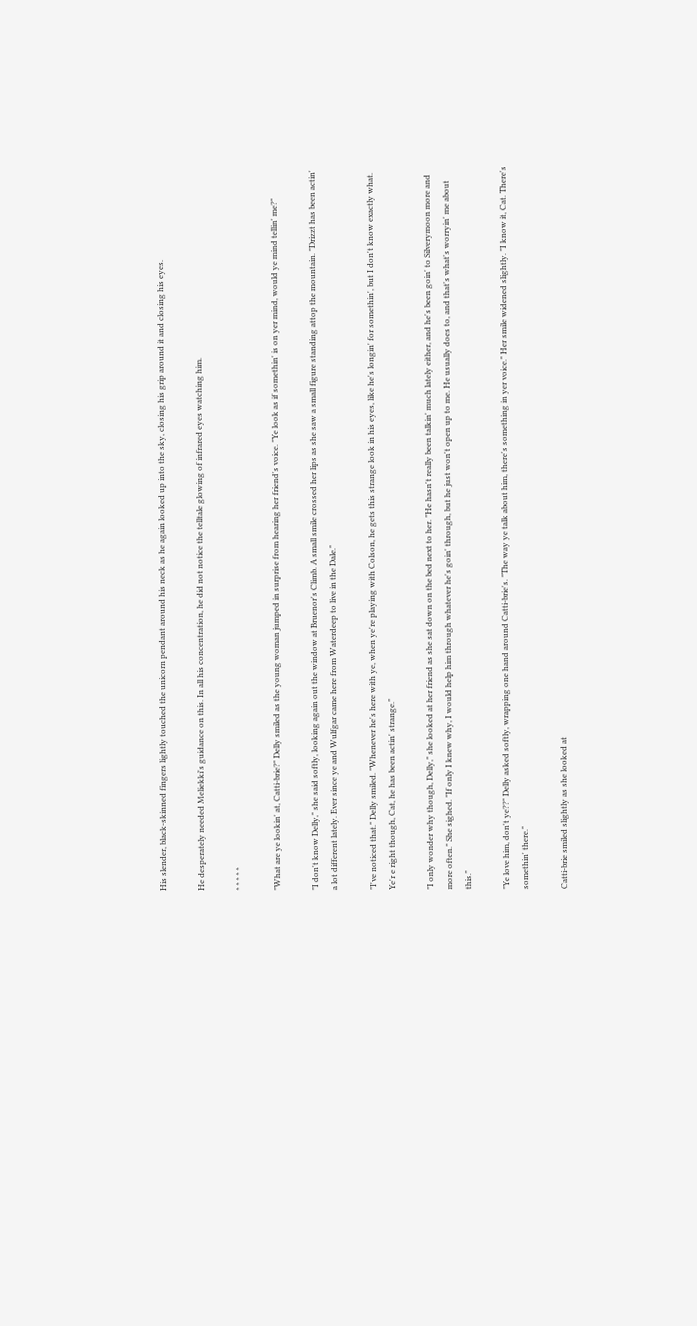His slender, black-skinned fingers lightly touched the unicorn pendant around his neck as he again looked up into the sky, closing his grip around it and closing his eyes.

He desperately needed Meliekki's guidance on this. In all his concentration, he did not notice the telltale glowing of infrared eyes watching him.

* * * * *

"What are ye lookin' at, Catti-brie?" Delly smiled as the young woman jumped in surprise from hearing her friend's voice. "Ye look as if somethin' is on yer mind, would ye mind tellin' me?"

"I don't know Delly," she said softly, looking again out the window at Bruenor's Climb. A small smile crossed her lips as she saw a small figure standing attop the mountain. "Drizzt has been actin' a lot different lately. Ever since ye and Wulfgar came here from Waterdeep to live in the Dale."

"I've noticed that." Delly smiled. "Whenever he's here with ye, when ye're playing with Colson, he gets this strange look in his eyes, like he's longin' for somethin', but I don't know exactly what. Ye'r e right though, Cat, he has been actin' strange."

"I only wonder why though, Delly," she looked at her friend as she sat down on the bed next to her. "He hasn't really been talkin' much lately either, and he's been goin' to Silverymoon more and more often." She sighed. "If only I knew why, I would help him through whatever he's goin' through, but he just won't open up to me. He usually does to, and that's what's worryin' me about this."

"Ye love him, don't ye??" Delly asked softly, wrapping one hand around Catti-brie's. "The way ye talk about him, there's something in yer voice." Her smile widened slightly. "I know it, Cat. There's somethin' there."

Catti-brie smiled slightly as she looked at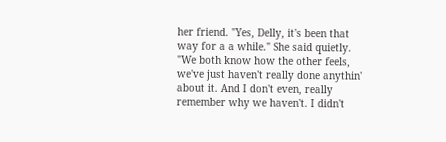her friend. "Yes, Delly, it's been that way for a a while." She said quietly. "We both know how the other feels, we've just haven't really done anythin' about it. And I don't even, really remember why we haven't. I didn't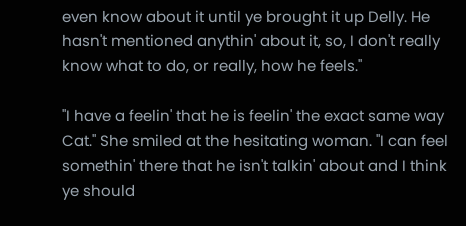even know about it until ye brought it up Delly. He hasn't mentioned anythin' about it, so, I don't really know what to do, or really, how he feels."

"I have a feelin' that he is feelin' the exact same way Cat." She smiled at the hesitating woman. "I can feel somethin' there that he isn't talkin' about and I think ye should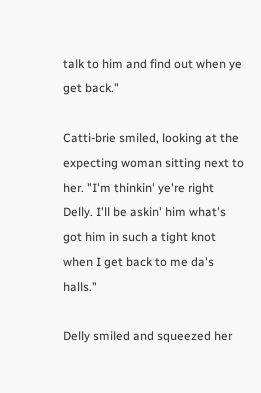talk to him and find out when ye get back."

Catti-brie smiled, looking at the expecting woman sitting next to her. "I'm thinkin' ye're right Delly. I'll be askin' him what's got him in such a tight knot when I get back to me da's halls."

Delly smiled and squeezed her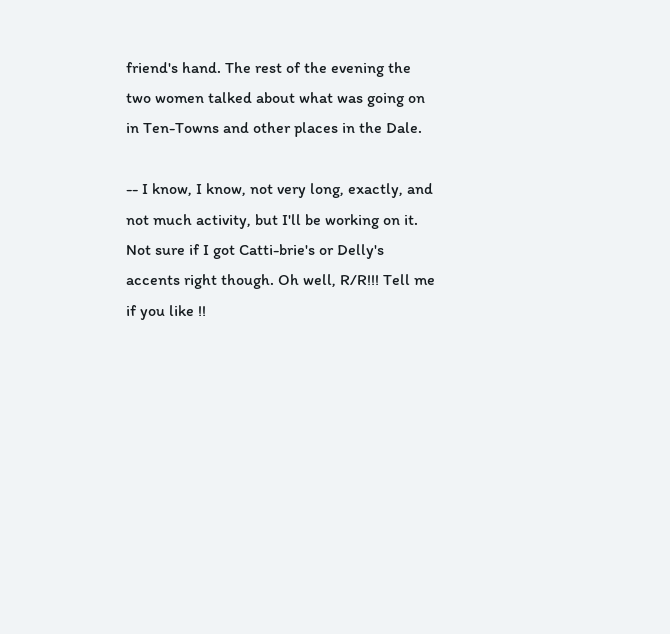friend's hand. The rest of the evening the two women talked about what was going on in Ten-Towns and other places in the Dale.

-- I know, I know, not very long, exactly, and not much activity, but I'll be working on it. Not sure if I got Catti-brie's or Delly's accents right though. Oh well, R/R!!! Tell me if you like !!